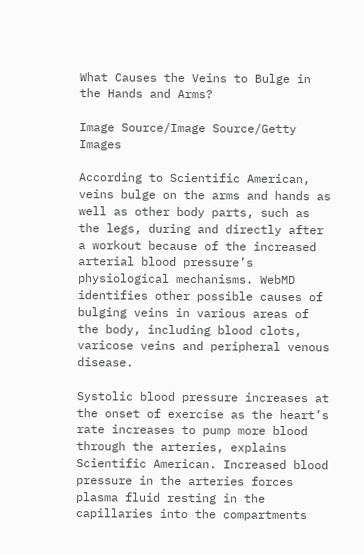What Causes the Veins to Bulge in the Hands and Arms?

Image Source/Image Source/Getty Images

According to Scientific American, veins bulge on the arms and hands as well as other body parts, such as the legs, during and directly after a workout because of the increased arterial blood pressure’s physiological mechanisms. WebMD identifies other possible causes of bulging veins in various areas of the body, including blood clots, varicose veins and peripheral venous disease.

Systolic blood pressure increases at the onset of exercise as the heart’s rate increases to pump more blood through the arteries, explains Scientific American. Increased blood pressure in the arteries forces plasma fluid resting in the capillaries into the compartments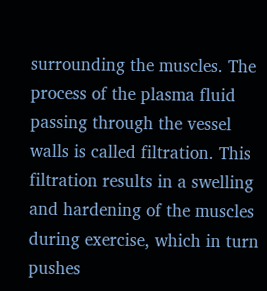surrounding the muscles. The process of the plasma fluid passing through the vessel walls is called filtration. This filtration results in a swelling and hardening of the muscles during exercise, which in turn pushes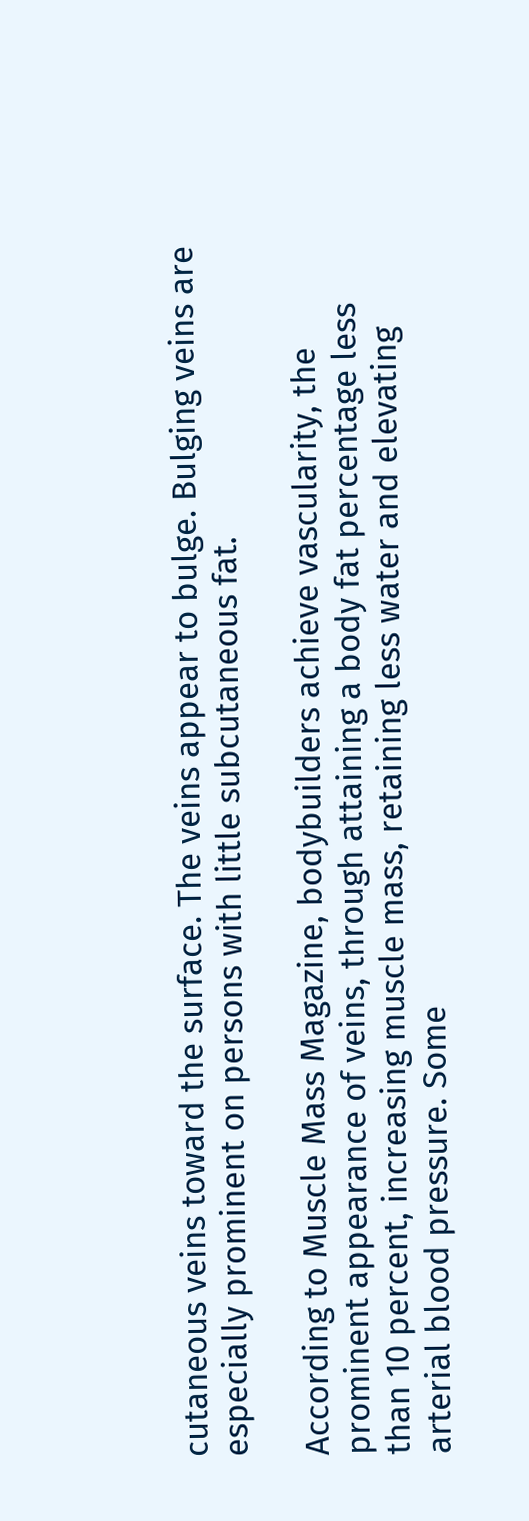cutaneous veins toward the surface. The veins appear to bulge. Bulging veins are especially prominent on persons with little subcutaneous fat.

According to Muscle Mass Magazine, bodybuilders achieve vascularity, the prominent appearance of veins, through attaining a body fat percentage less than 10 percent, increasing muscle mass, retaining less water and elevating arterial blood pressure. Some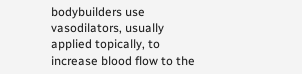bodybuilders use vasodilators, usually applied topically, to increase blood flow to the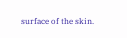surface of the skin.